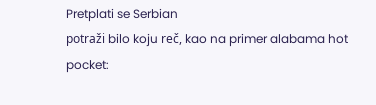Pretplati se Serbian
potraži bilo koju reč, kao na primer alabama hot pocket: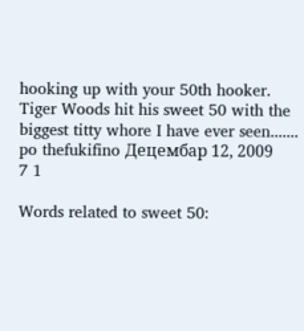hooking up with your 50th hooker.
Tiger Woods hit his sweet 50 with the biggest titty whore I have ever seen.......
po thefukifino Децембар 12, 2009
7 1

Words related to sweet 50: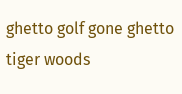ghetto golf gone ghetto tiger woods